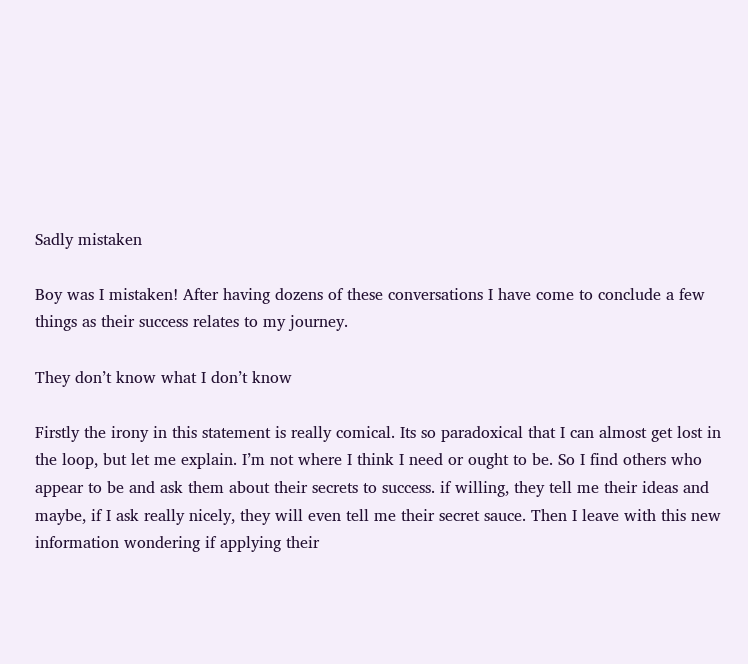Sadly mistaken

Boy was I mistaken! After having dozens of these conversations I have come to conclude a few things as their success relates to my journey.

They don’t know what I don’t know

Firstly the irony in this statement is really comical. Its so paradoxical that I can almost get lost in the loop, but let me explain. I’m not where I think I need or ought to be. So I find others who appear to be and ask them about their secrets to success. if willing, they tell me their ideas and maybe, if I ask really nicely, they will even tell me their secret sauce. Then I leave with this new information wondering if applying their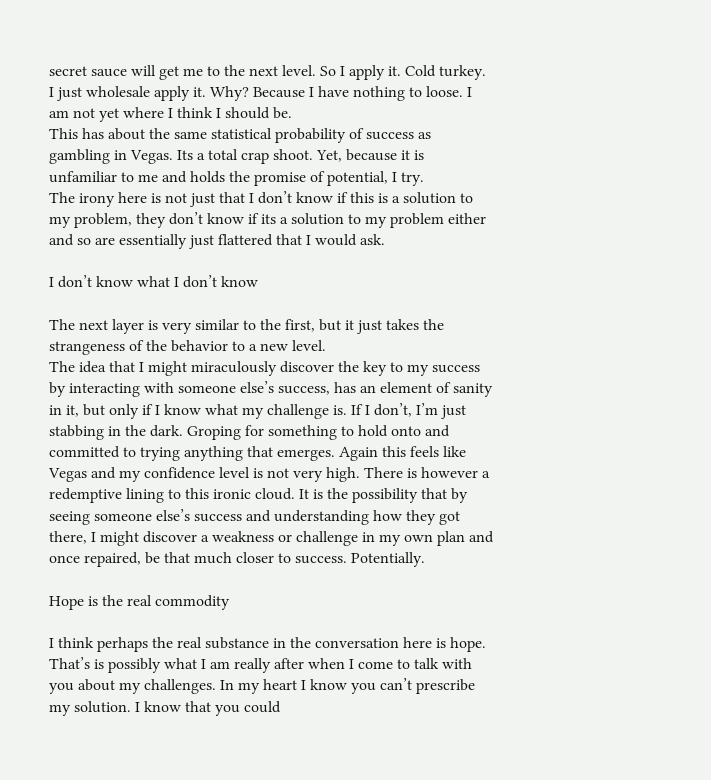secret sauce will get me to the next level. So I apply it. Cold turkey. I just wholesale apply it. Why? Because I have nothing to loose. I am not yet where I think I should be.
This has about the same statistical probability of success as gambling in Vegas. Its a total crap shoot. Yet, because it is unfamiliar to me and holds the promise of potential, I try.
The irony here is not just that I don’t know if this is a solution to my problem, they don’t know if its a solution to my problem either and so are essentially just flattered that I would ask.

I don’t know what I don’t know

The next layer is very similar to the first, but it just takes the strangeness of the behavior to a new level.
The idea that I might miraculously discover the key to my success by interacting with someone else’s success, has an element of sanity in it, but only if I know what my challenge is. If I don’t, I’m just stabbing in the dark. Groping for something to hold onto and committed to trying anything that emerges. Again this feels like Vegas and my confidence level is not very high. There is however a redemptive lining to this ironic cloud. It is the possibility that by seeing someone else’s success and understanding how they got there, I might discover a weakness or challenge in my own plan and once repaired, be that much closer to success. Potentially.

Hope is the real commodity

I think perhaps the real substance in the conversation here is hope. That’s is possibly what I am really after when I come to talk with you about my challenges. In my heart I know you can’t prescribe my solution. I know that you could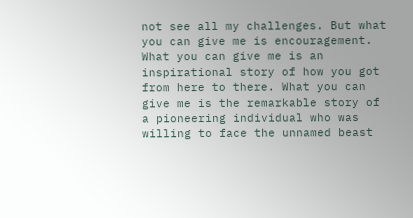not see all my challenges. But what you can give me is encouragement. What you can give me is an inspirational story of how you got from here to there. What you can give me is the remarkable story of a pioneering individual who was willing to face the unnamed beast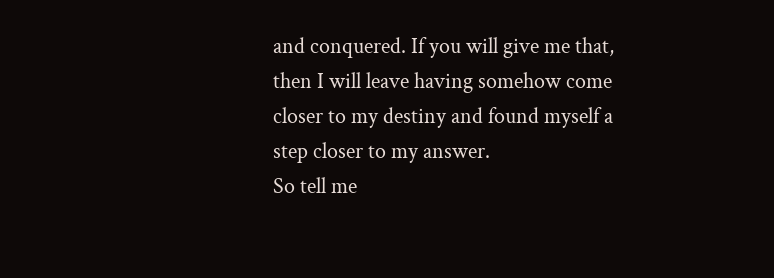and conquered. If you will give me that, then I will leave having somehow come closer to my destiny and found myself a step closer to my answer.
So tell me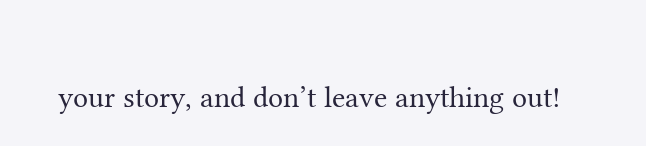your story, and don’t leave anything out!